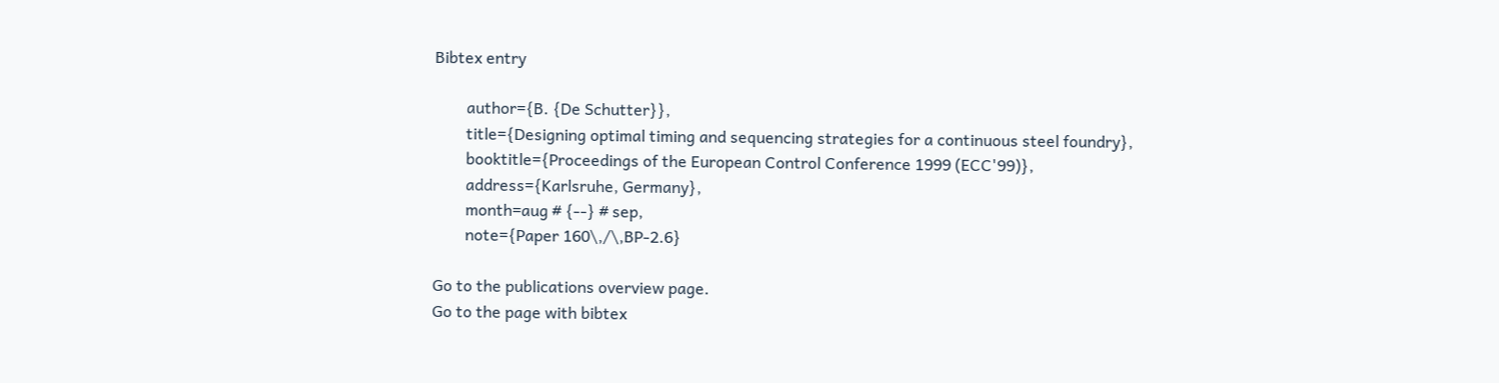Bibtex entry

        author={B. {De Schutter}},
        title={Designing optimal timing and sequencing strategies for a continuous steel foundry},
        booktitle={Proceedings of the European Control Conference 1999 (ECC'99)},
        address={Karlsruhe, Germany},
        month=aug # {--} # sep,
        note={Paper 160\,/\,BP-2.6}

Go to the publications overview page.
Go to the page with bibtex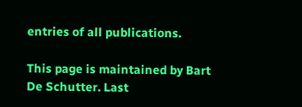entries of all publications.

This page is maintained by Bart De Schutter. Last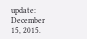update: December 15, 2015.